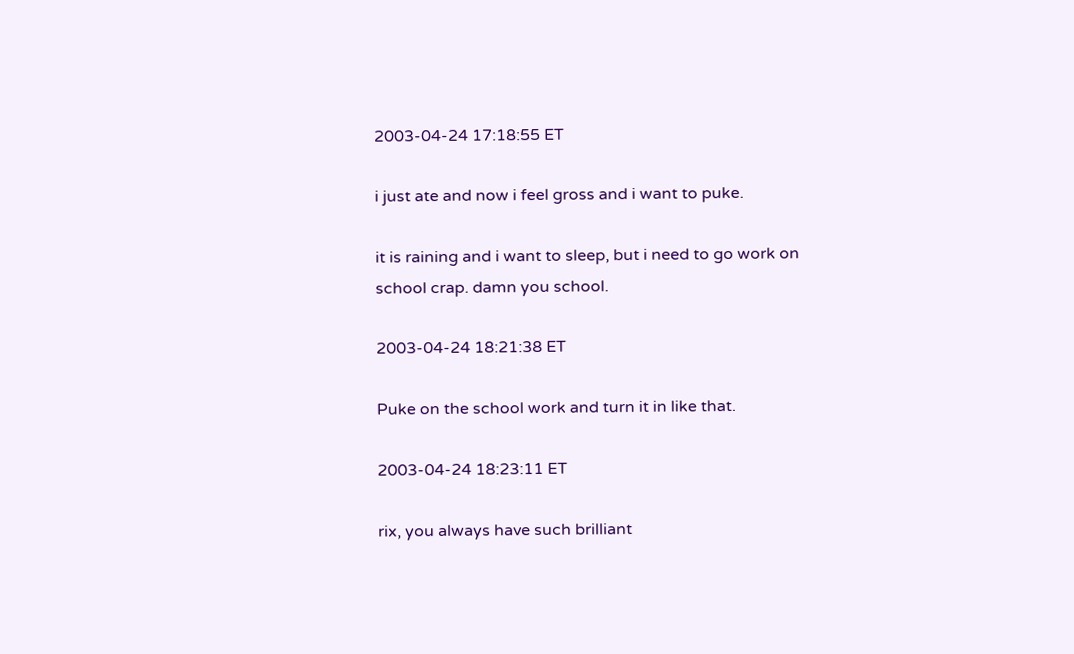2003-04-24 17:18:55 ET

i just ate and now i feel gross and i want to puke.

it is raining and i want to sleep, but i need to go work on school crap. damn you school.

2003-04-24 18:21:38 ET

Puke on the school work and turn it in like that.

2003-04-24 18:23:11 ET

rix, you always have such brilliant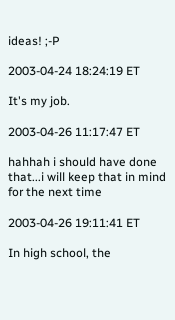ideas! ;-P

2003-04-24 18:24:19 ET

It's my job.

2003-04-26 11:17:47 ET

hahhah i should have done that...i will keep that in mind for the next time

2003-04-26 19:11:41 ET

In high school, the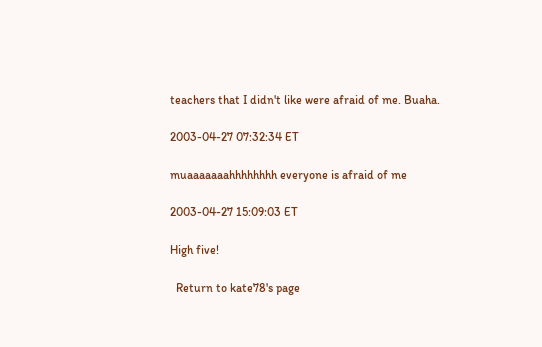teachers that I didn't like were afraid of me. Buaha.

2003-04-27 07:32:34 ET

muaaaaaaahhhhhhhh everyone is afraid of me

2003-04-27 15:09:03 ET

High five!

  Return to kate78's page